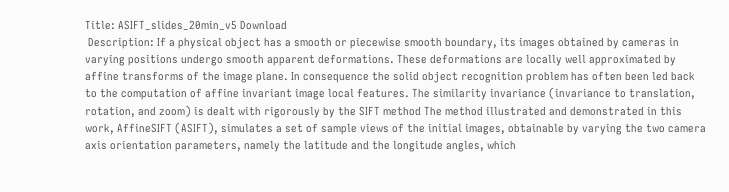Title: ASIFT_slides_20min_v5 Download
 Description: If a physical object has a smooth or piecewise smooth boundary, its images obtained by cameras in varying positions undergo smooth apparent deformations. These deformations are locally well approximated by affine transforms of the image plane. In consequence the solid object recognition problem has often been led back to the computation of affine invariant image local features. The similarity invariance (invariance to translation, rotation, and zoom) is dealt with rigorously by the SIFT method The method illustrated and demonstrated in this work, AffineSIFT (ASIFT), simulates a set of sample views of the initial images, obtainable by varying the two camera axis orientation parameters, namely the latitude and the longitude angles, which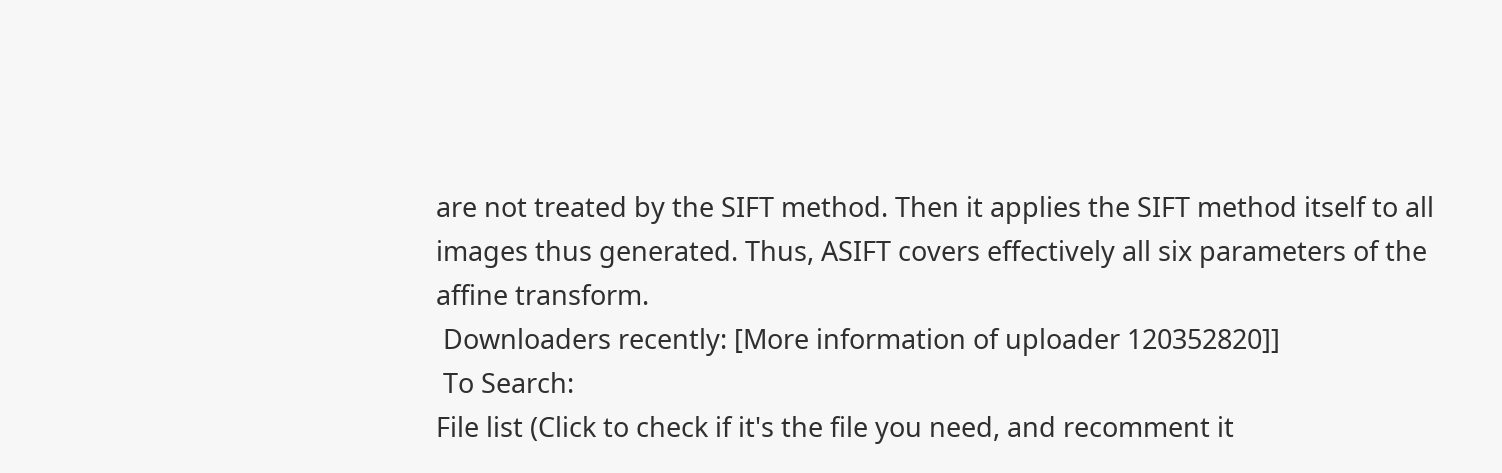are not treated by the SIFT method. Then it applies the SIFT method itself to all images thus generated. Thus, ASIFT covers effectively all six parameters of the affine transform.
 Downloaders recently: [More information of uploader 120352820]]
 To Search:
File list (Click to check if it's the file you need, and recomment it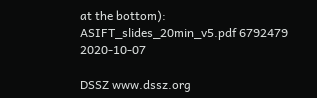at the bottom):
ASIFT_slides_20min_v5.pdf 6792479 2020-10-07

DSSZ www.dssz.org